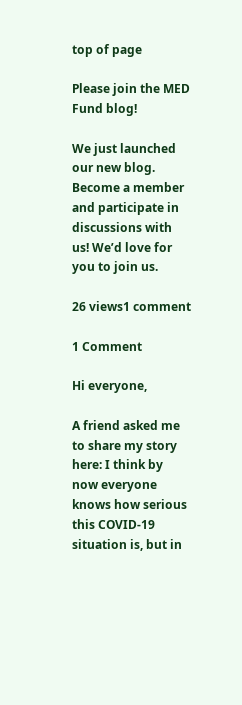top of page

Please join the MED Fund blog!

We just launched our new blog. Become a member and participate in discussions with us! We’d love for you to join us.

26 views1 comment

1 Comment

Hi everyone,

A friend asked me to share my story here: I think by now everyone knows how serious this COVID-19 situation is, but in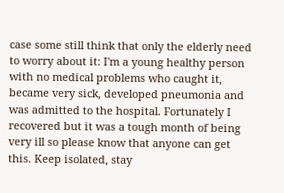case some still think that only the elderly need to worry about it: I'm a young healthy person with no medical problems who caught it, became very sick, developed pneumonia and was admitted to the hospital. Fortunately I recovered but it was a tough month of being very ill so please know that anyone can get this. Keep isolated, stay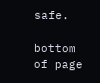safe.

bottom of page